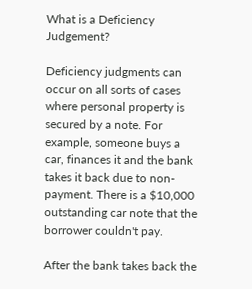What is a Deficiency Judgement?

Deficiency judgments can occur on all sorts of cases where personal property is secured by a note. For example, someone buys a car, finances it and the bank takes it back due to non-payment. There is a $10,000 outstanding car note that the borrower couldn't pay.

After the bank takes back the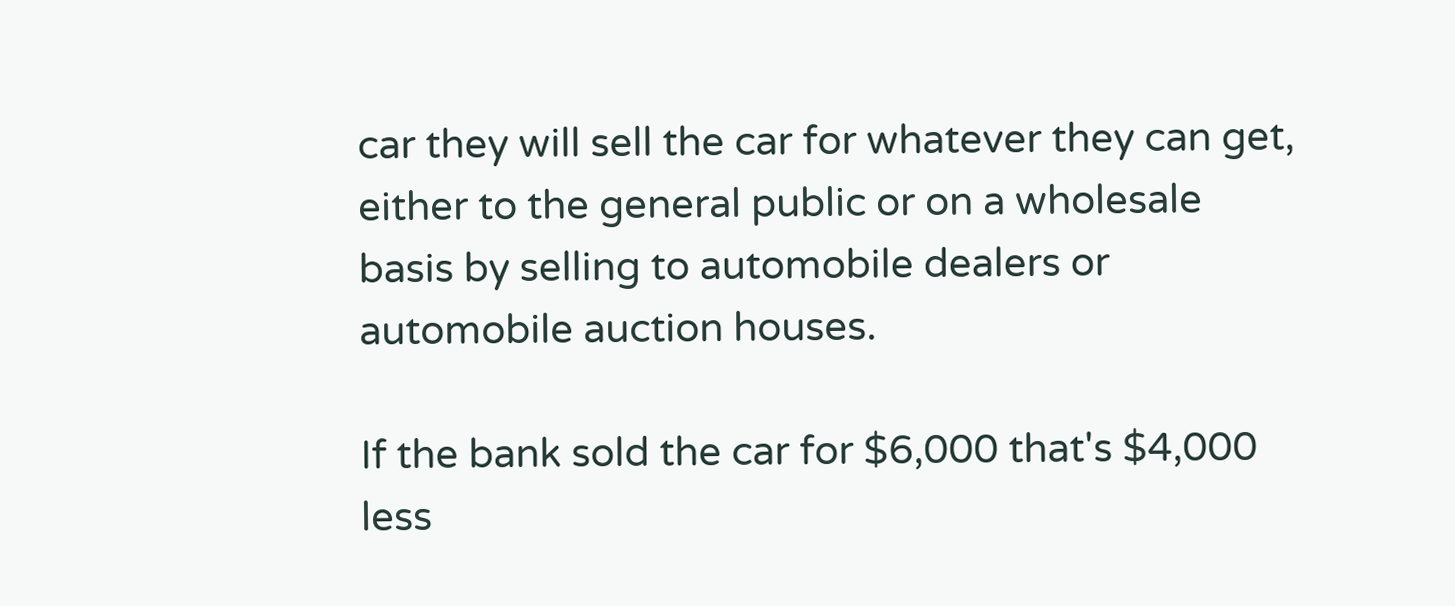car they will sell the car for whatever they can get, either to the general public or on a wholesale basis by selling to automobile dealers or automobile auction houses.

If the bank sold the car for $6,000 that's $4,000 less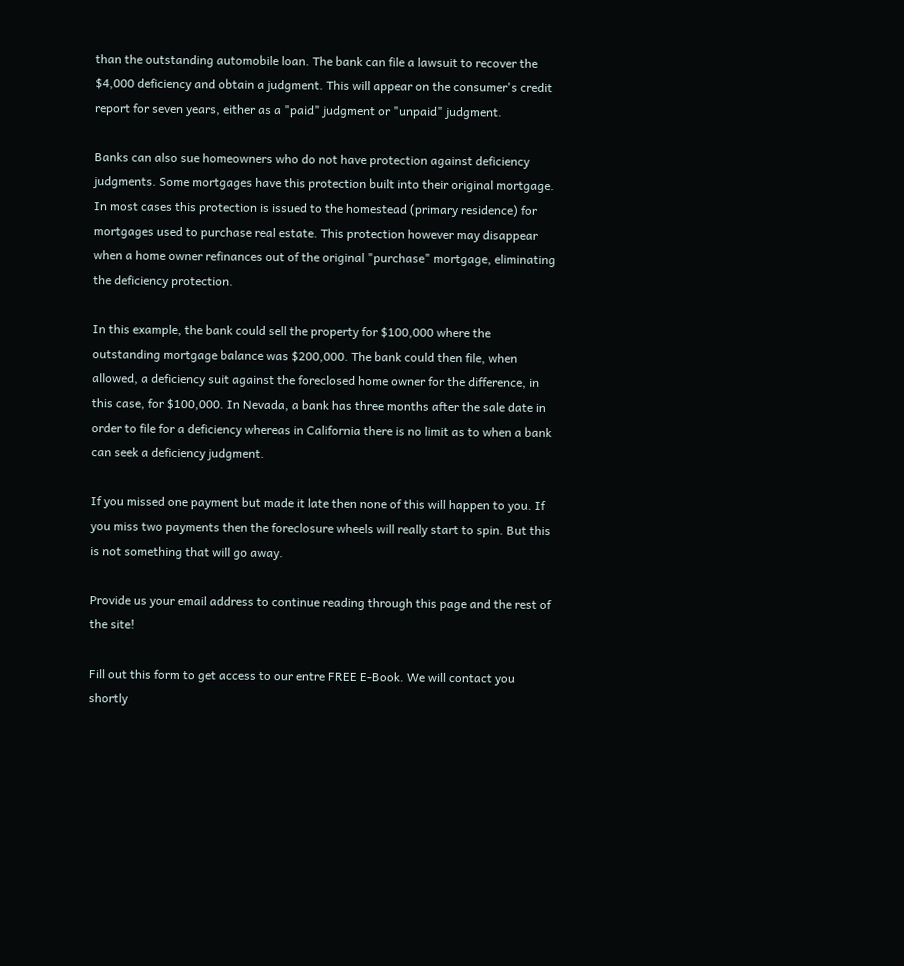than the outstanding automobile loan. The bank can file a lawsuit to recover the $4,000 deficiency and obtain a judgment. This will appear on the consumer's credit report for seven years, either as a "paid" judgment or "unpaid" judgment.

Banks can also sue homeowners who do not have protection against deficiency judgments. Some mortgages have this protection built into their original mortgage. In most cases this protection is issued to the homestead (primary residence) for mortgages used to purchase real estate. This protection however may disappear when a home owner refinances out of the original "purchase" mortgage, eliminating the deficiency protection.

In this example, the bank could sell the property for $100,000 where the outstanding mortgage balance was $200,000. The bank could then file, when allowed, a deficiency suit against the foreclosed home owner for the difference, in this case, for $100,000. In Nevada, a bank has three months after the sale date in order to file for a deficiency whereas in California there is no limit as to when a bank can seek a deficiency judgment.

If you missed one payment but made it late then none of this will happen to you. If you miss two payments then the foreclosure wheels will really start to spin. But this is not something that will go away.

Provide us your email address to continue reading through this page and the rest of the site!

Fill out this form to get access to our entre FREE E-Book. We will contact you shortly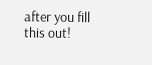after you fill this out!